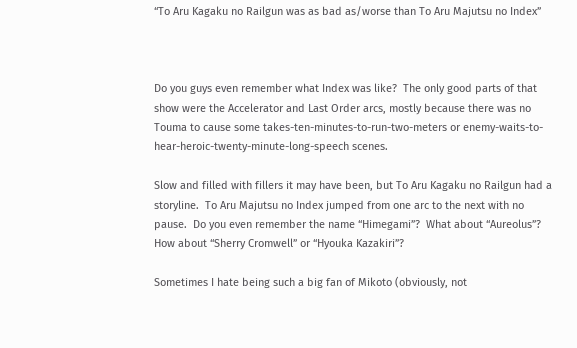“To Aru Kagaku no Railgun was as bad as/worse than To Aru Majutsu no Index”



Do you guys even remember what Index was like?  The only good parts of that show were the Accelerator and Last Order arcs, mostly because there was no Touma to cause some takes-ten-minutes-to-run-two-meters or enemy-waits-to-hear-heroic-twenty-minute-long-speech scenes.

Slow and filled with fillers it may have been, but To Aru Kagaku no Railgun had a storyline.  To Aru Majutsu no Index jumped from one arc to the next with no pause.  Do you even remember the name “Himegami”?  What about “Aureolus”?  How about “Sherry Cromwell” or “Hyouka Kazakiri”?

Sometimes I hate being such a big fan of Mikoto (obviously, not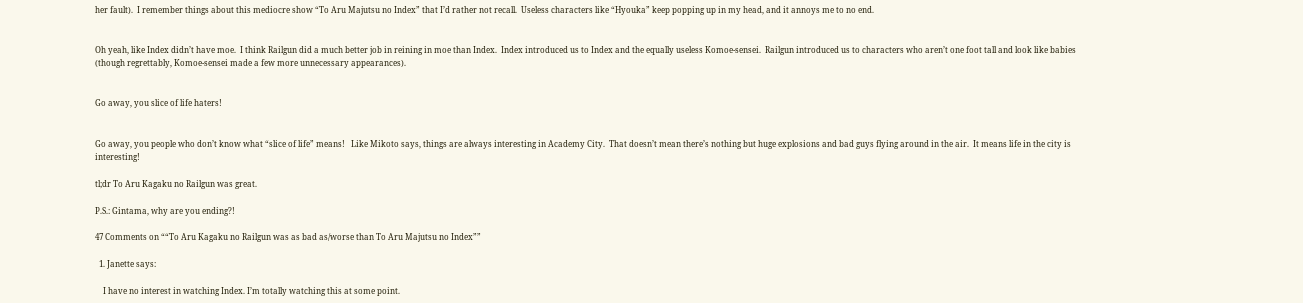her fault).  I remember things about this mediocre show “To Aru Majutsu no Index” that I’d rather not recall.  Useless characters like “Hyouka” keep popping up in my head, and it annoys me to no end.


Oh yeah, like Index didn’t have moe.  I think Railgun did a much better job in reining in moe than Index.  Index introduced us to Index and the equally useless Komoe-sensei.  Railgun introduced us to characters who aren’t one foot tall and look like babies (though regrettably, Komoe-sensei made a few more unnecessary appearances).


Go away, you slice of life haters!


Go away, you people who don’t know what “slice of life” means!   Like Mikoto says, things are always interesting in Academy City.  That doesn’t mean there’s nothing but huge explosions and bad guys flying around in the air.  It means life in the city is interesting!

tl;dr To Aru Kagaku no Railgun was great.

P.S.: Gintama, why are you ending?!

47 Comments on ““To Aru Kagaku no Railgun was as bad as/worse than To Aru Majutsu no Index””

  1. Janette says:

    I have no interest in watching Index. I’m totally watching this at some point.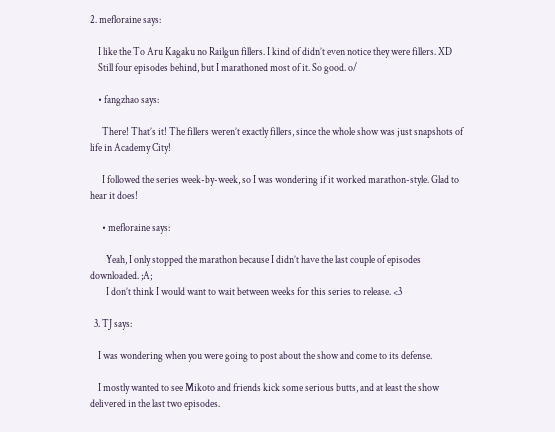2. mefloraine says:

    I like the To Aru Kagaku no Railgun fillers. I kind of didn’t even notice they were fillers. XD
    Still four episodes behind, but I marathoned most of it. So good. o/

    • fangzhao says:

      There! That’s it! The fillers weren’t exactly fillers, since the whole show was just snapshots of life in Academy City!

      I followed the series week-by-week, so I was wondering if it worked marathon-style. Glad to hear it does!

      • mefloraine says:

        Yeah, I only stopped the marathon because I didn’t have the last couple of episodes downloaded. ;A;
        I don’t think I would want to wait between weeks for this series to release. <3

  3. TJ says:

    I was wondering when you were going to post about the show and come to its defense.

    I mostly wanted to see Mikoto and friends kick some serious butts, and at least the show delivered in the last two episodes.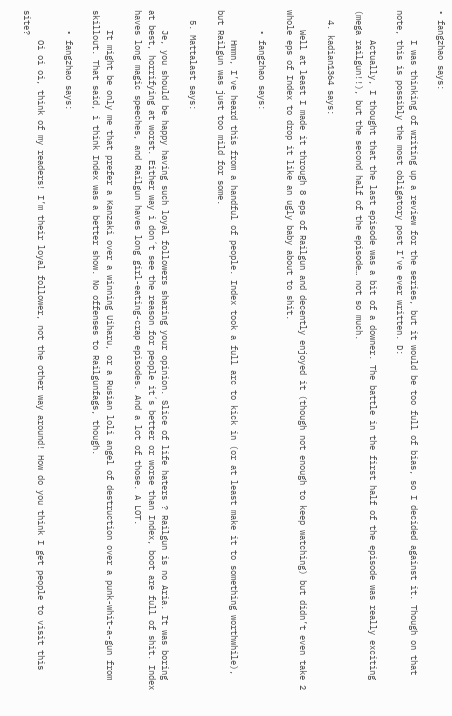• fangzhao says:

      I was thinking of writing up a review for the series, but it would be too full of bias, so I decided against it. Though on that note, this is possibly the most obligatory post I’ve ever written. D:

      Actually, I thought that the last episode was a bit of a downer. The battle in the first half of the episode was really exciting (mega railgun!!), but the second half of the episode… not so much.

  4. kadian1364 says:

    Well at least I made it through 8 eps of Railgun and decently enjoyed it (though not enough to keep watching) but didn’t even take 2 whole eps of Index to drop it like an ugly baby about to shit.

    • fangzhao says:

      Hmmn, I’ve heard this from a handful of people. Index took a full arc to kick in (or at least make it to something worthwhile), but Railgun was just too mild for some.

  5. Mattalast says:

    Je, you should be happy having such loyal followers sharing your opinion. Slice of life haters ? Railgun is no Aria. It was boring at best, horrifying at worst. Either way i don´t see the reason for people it´s better or worse than Index, boot are full of shit. Index haves long magic speeches, and Railgun haves long girl-eating-crap episodes. And a lot of those. A LOT.

    It might be only me that prefer a Kanzaki over a winning Uiharu, or a Rusian loli angel of destruction over a punk-whit-a-gun from skillout. That said, i think Index was a better show. No offenses to Railgunfags, though.

    • fangzhao says:

      Oi oi oi, think of my readers! I’m their loyal follower, not the other way around! How do you think I get people to visit this site?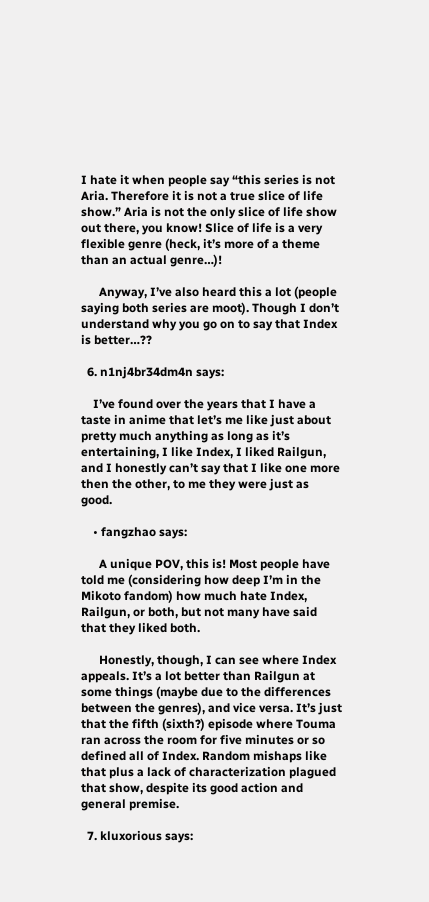I hate it when people say “this series is not Aria. Therefore it is not a true slice of life show.” Aria is not the only slice of life show out there, you know! Slice of life is a very flexible genre (heck, it’s more of a theme than an actual genre…)!

      Anyway, I’ve also heard this a lot (people saying both series are moot). Though I don’t understand why you go on to say that Index is better…??

  6. n1nj4br34dm4n says:

    I’ve found over the years that I have a taste in anime that let’s me like just about pretty much anything as long as it’s entertaining, I like Index, I liked Railgun, and I honestly can’t say that I like one more then the other, to me they were just as good.

    • fangzhao says:

      A unique POV, this is! Most people have told me (considering how deep I’m in the Mikoto fandom) how much hate Index, Railgun, or both, but not many have said that they liked both.

      Honestly, though, I can see where Index appeals. It’s a lot better than Railgun at some things (maybe due to the differences between the genres), and vice versa. It’s just that the fifth (sixth?) episode where Touma ran across the room for five minutes or so defined all of Index. Random mishaps like that plus a lack of characterization plagued that show, despite its good action and general premise.

  7. kluxorious says: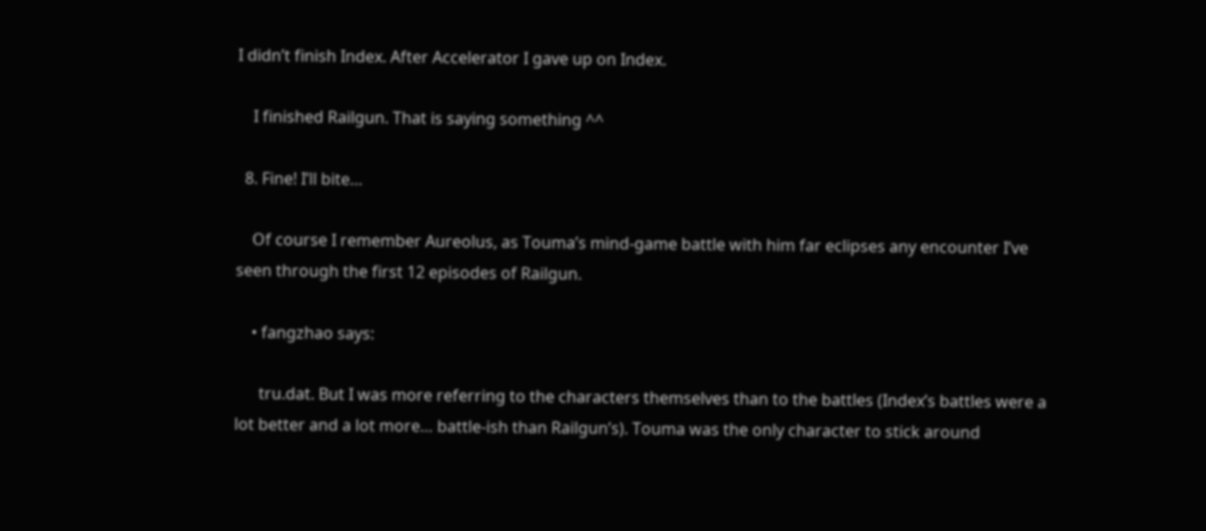I didn’t finish Index. After Accelerator I gave up on Index.

    I finished Railgun. That is saying something ^^

  8. Fine! I’ll bite…

    Of course I remember Aureolus, as Touma’s mind-game battle with him far eclipses any encounter I’ve seen through the first 12 episodes of Railgun.

    • fangzhao says:

      tru.dat. But I was more referring to the characters themselves than to the battles (Index’s battles were a lot better and a lot more… battle-ish than Railgun’s). Touma was the only character to stick around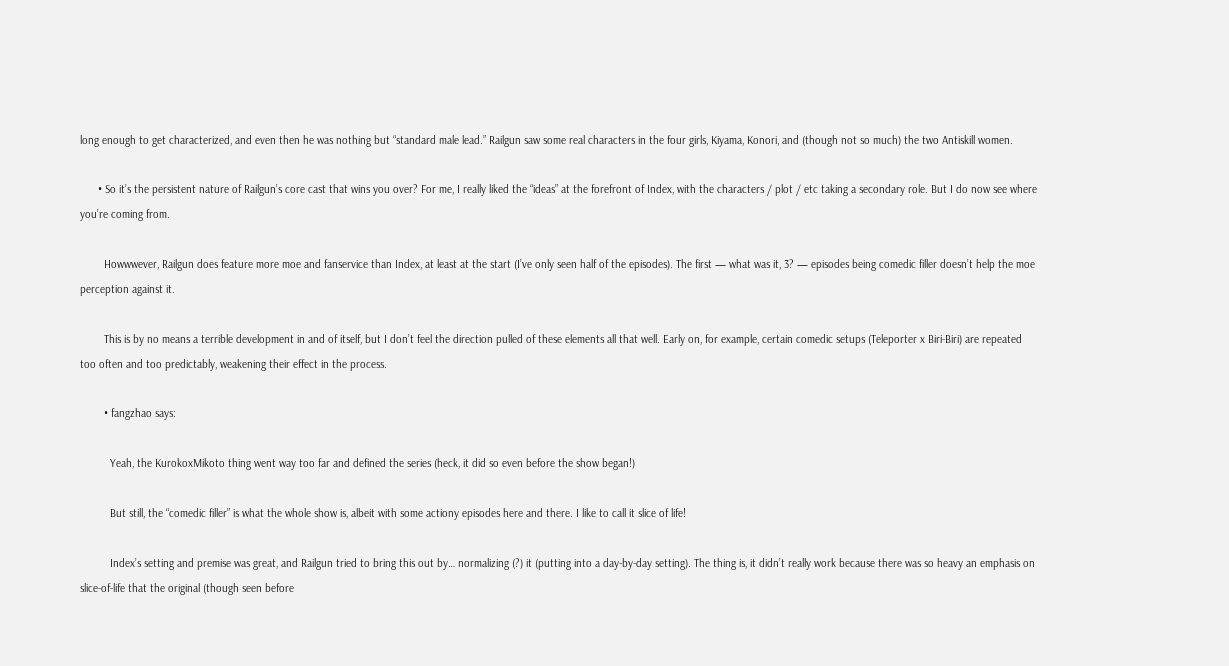long enough to get characterized, and even then he was nothing but “standard male lead.” Railgun saw some real characters in the four girls, Kiyama, Konori, and (though not so much) the two Antiskill women.

      • So it’s the persistent nature of Railgun’s core cast that wins you over? For me, I really liked the “ideas” at the forefront of Index, with the characters / plot / etc taking a secondary role. But I do now see where you’re coming from.

        Howwwever, Railgun does feature more moe and fanservice than Index, at least at the start (I’ve only seen half of the episodes). The first — what was it, 3? — episodes being comedic filler doesn’t help the moe perception against it.

        This is by no means a terrible development in and of itself, but I don’t feel the direction pulled of these elements all that well. Early on, for example, certain comedic setups (Teleporter x Biri-Biri) are repeated too often and too predictably, weakening their effect in the process.

        • fangzhao says:

          Yeah, the KurokoxMikoto thing went way too far and defined the series (heck, it did so even before the show began!)

          But still, the “comedic filler” is what the whole show is, albeit with some actiony episodes here and there. I like to call it slice of life!

          Index’s setting and premise was great, and Railgun tried to bring this out by… normalizing (?) it (putting into a day-by-day setting). The thing is, it didn’t really work because there was so heavy an emphasis on slice-of-life that the original (though seen before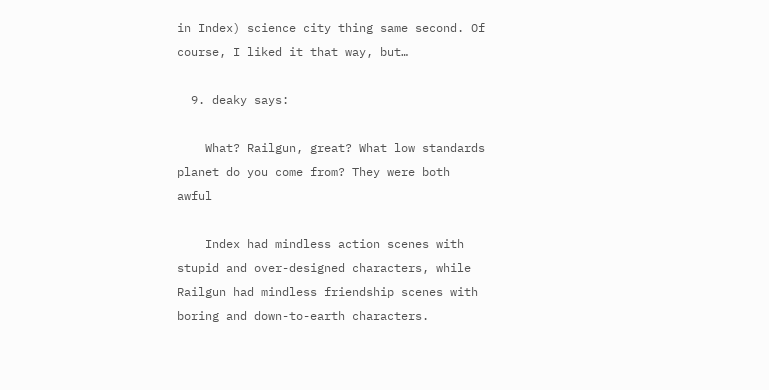in Index) science city thing same second. Of course, I liked it that way, but…

  9. deaky says:

    What? Railgun, great? What low standards planet do you come from? They were both awful

    Index had mindless action scenes with stupid and over-designed characters, while Railgun had mindless friendship scenes with boring and down-to-earth characters.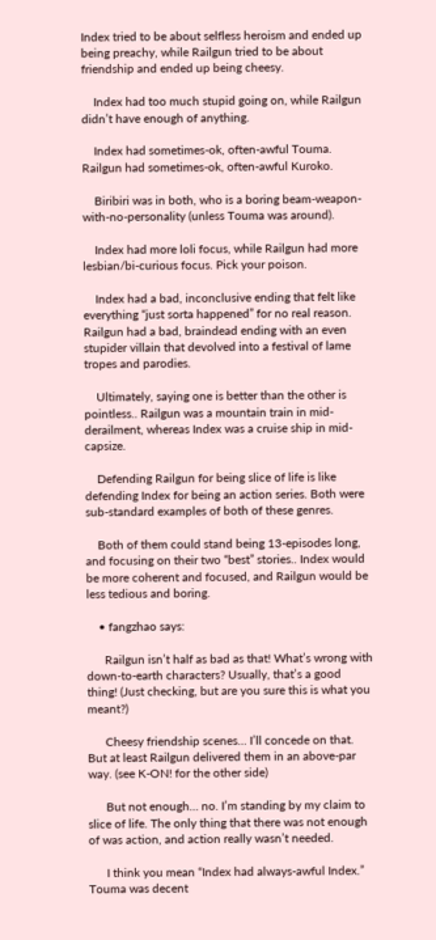Index tried to be about selfless heroism and ended up being preachy, while Railgun tried to be about friendship and ended up being cheesy.

    Index had too much stupid going on, while Railgun didn’t have enough of anything.

    Index had sometimes-ok, often-awful Touma. Railgun had sometimes-ok, often-awful Kuroko.

    Biribiri was in both, who is a boring beam-weapon-with-no-personality (unless Touma was around).

    Index had more loli focus, while Railgun had more lesbian/bi-curious focus. Pick your poison.

    Index had a bad, inconclusive ending that felt like everything “just sorta happened” for no real reason. Railgun had a bad, braindead ending with an even stupider villain that devolved into a festival of lame tropes and parodies.

    Ultimately, saying one is better than the other is pointless.. Railgun was a mountain train in mid-derailment, whereas Index was a cruise ship in mid-capsize.

    Defending Railgun for being slice of life is like defending Index for being an action series. Both were sub-standard examples of both of these genres.

    Both of them could stand being 13-episodes long, and focusing on their two “best” stories.. Index would be more coherent and focused, and Railgun would be less tedious and boring.

    • fangzhao says:

      Railgun isn’t half as bad as that! What’s wrong with down-to-earth characters? Usually, that’s a good thing! (Just checking, but are you sure this is what you meant?)

      Cheesy friendship scenes… I’ll concede on that. But at least Railgun delivered them in an above-par way. (see K-ON! for the other side)

      But not enough… no. I’m standing by my claim to slice of life. The only thing that there was not enough of was action, and action really wasn’t needed.

      I think you mean “Index had always-awful Index.” Touma was decent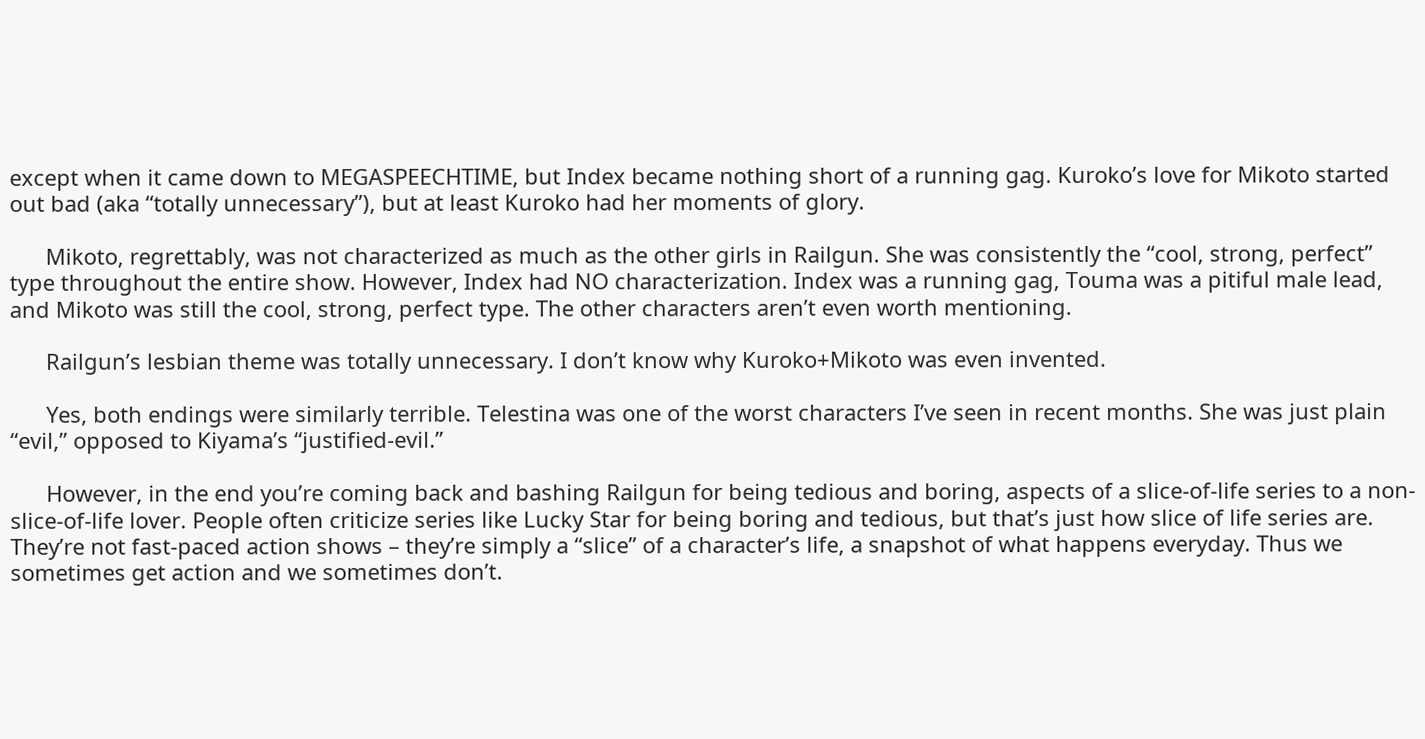except when it came down to MEGASPEECHTIME, but Index became nothing short of a running gag. Kuroko’s love for Mikoto started out bad (aka “totally unnecessary”), but at least Kuroko had her moments of glory.

      Mikoto, regrettably, was not characterized as much as the other girls in Railgun. She was consistently the “cool, strong, perfect” type throughout the entire show. However, Index had NO characterization. Index was a running gag, Touma was a pitiful male lead, and Mikoto was still the cool, strong, perfect type. The other characters aren’t even worth mentioning.

      Railgun’s lesbian theme was totally unnecessary. I don’t know why Kuroko+Mikoto was even invented.

      Yes, both endings were similarly terrible. Telestina was one of the worst characters I’ve seen in recent months. She was just plain “evil,” opposed to Kiyama’s “justified-evil.”

      However, in the end you’re coming back and bashing Railgun for being tedious and boring, aspects of a slice-of-life series to a non-slice-of-life lover. People often criticize series like Lucky Star for being boring and tedious, but that’s just how slice of life series are. They’re not fast-paced action shows – they’re simply a “slice” of a character’s life, a snapshot of what happens everyday. Thus we sometimes get action and we sometimes don’t.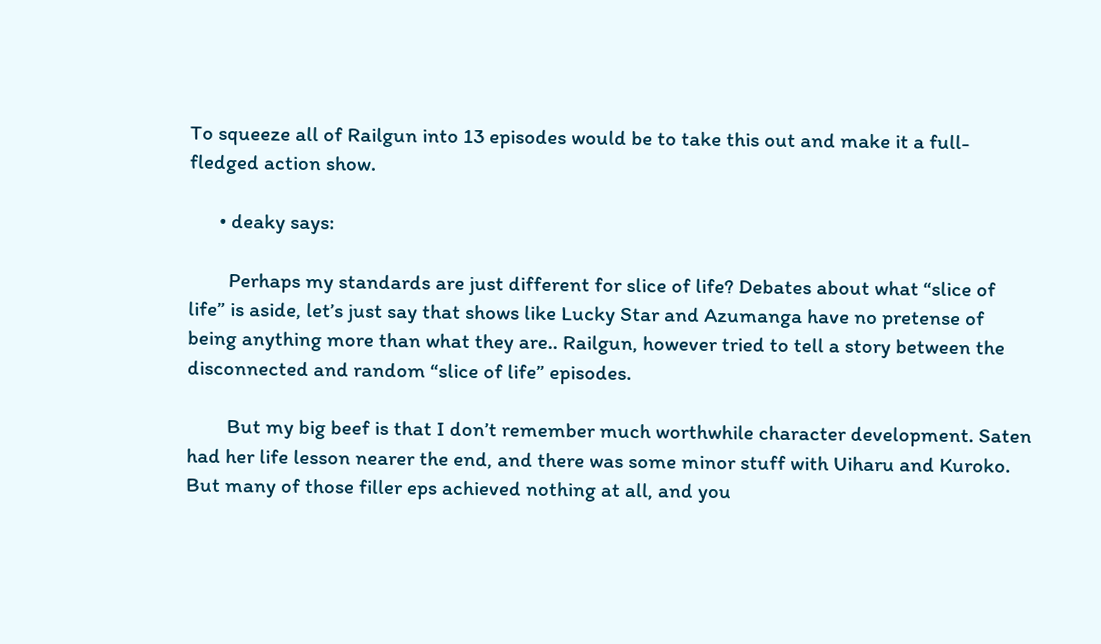To squeeze all of Railgun into 13 episodes would be to take this out and make it a full-fledged action show.

      • deaky says:

        Perhaps my standards are just different for slice of life? Debates about what “slice of life” is aside, let’s just say that shows like Lucky Star and Azumanga have no pretense of being anything more than what they are.. Railgun, however tried to tell a story between the disconnected and random “slice of life” episodes.

        But my big beef is that I don’t remember much worthwhile character development. Saten had her life lesson nearer the end, and there was some minor stuff with Uiharu and Kuroko. But many of those filler eps achieved nothing at all, and you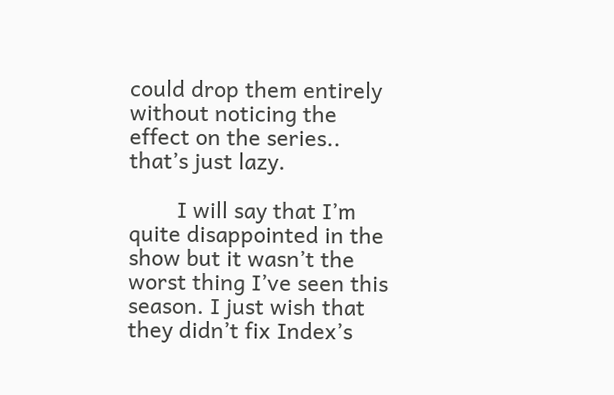could drop them entirely without noticing the effect on the series.. that’s just lazy.

        I will say that I’m quite disappointed in the show but it wasn’t the worst thing I’ve seen this season. I just wish that they didn’t fix Index’s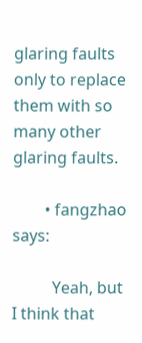glaring faults only to replace them with so many other glaring faults.

        • fangzhao says:

          Yeah, but I think that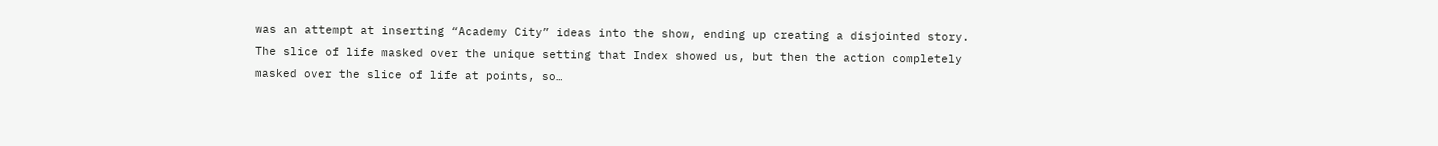was an attempt at inserting “Academy City” ideas into the show, ending up creating a disjointed story. The slice of life masked over the unique setting that Index showed us, but then the action completely masked over the slice of life at points, so…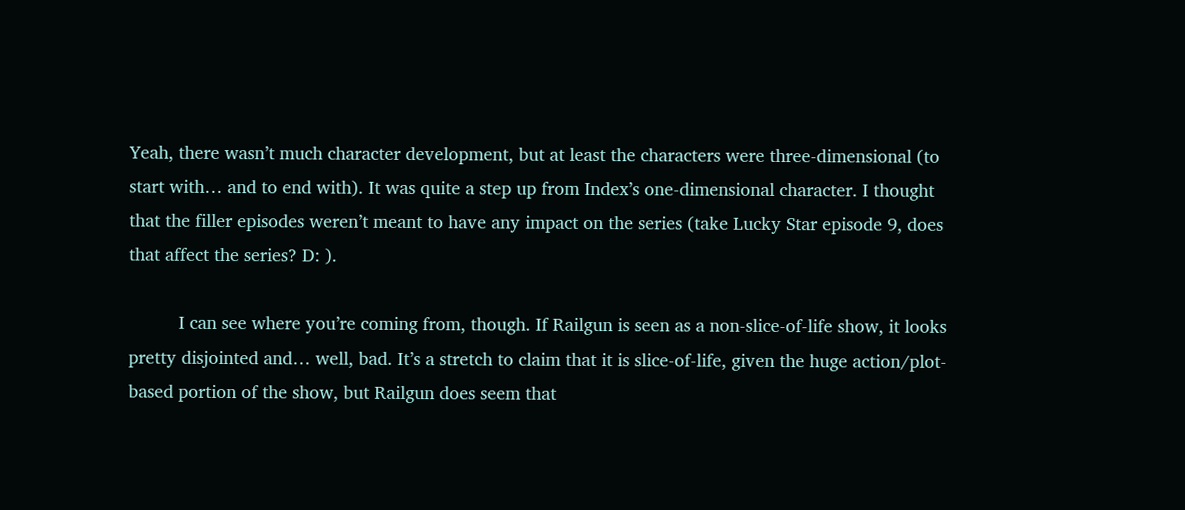Yeah, there wasn’t much character development, but at least the characters were three-dimensional (to start with… and to end with). It was quite a step up from Index’s one-dimensional character. I thought that the filler episodes weren’t meant to have any impact on the series (take Lucky Star episode 9, does that affect the series? D: ).

          I can see where you’re coming from, though. If Railgun is seen as a non-slice-of-life show, it looks pretty disjointed and… well, bad. It’s a stretch to claim that it is slice-of-life, given the huge action/plot-based portion of the show, but Railgun does seem that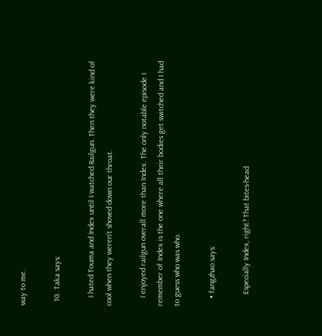way to me.

  10. Taka says:

    I hated Touma and Index until I watched Railgun. Then they were kind of cool when they weren’t shoved down our throat.

    I enjoyed railgun overall more than Index. The only notable episode I remember of Index is the one where all their bodies get switched and I had to guess who was who.

    • fangzhao says:

      Especially Index, right? That bites-head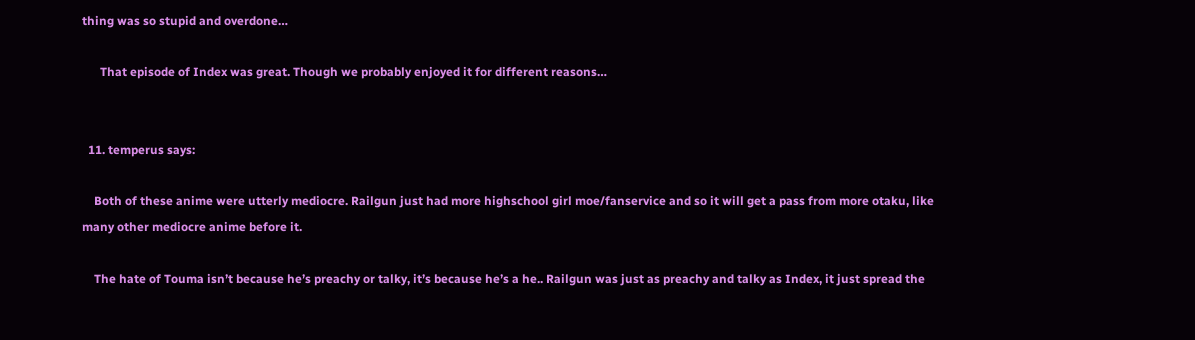thing was so stupid and overdone…

      That episode of Index was great. Though we probably enjoyed it for different reasons…


  11. temperus says:

    Both of these anime were utterly mediocre. Railgun just had more highschool girl moe/fanservice and so it will get a pass from more otaku, like many other mediocre anime before it.

    The hate of Touma isn’t because he’s preachy or talky, it’s because he’s a he.. Railgun was just as preachy and talky as Index, it just spread the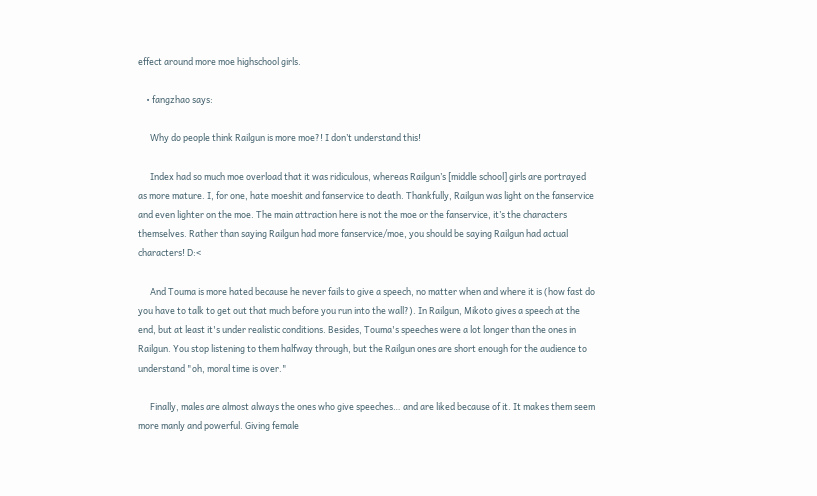effect around more moe highschool girls.

    • fangzhao says:

      Why do people think Railgun is more moe?! I don’t understand this!

      Index had so much moe overload that it was ridiculous, whereas Railgun’s [middle school] girls are portrayed as more mature. I, for one, hate moeshit and fanservice to death. Thankfully, Railgun was light on the fanservice and even lighter on the moe. The main attraction here is not the moe or the fanservice, it’s the characters themselves. Rather than saying Railgun had more fanservice/moe, you should be saying Railgun had actual characters! D:<

      And Touma is more hated because he never fails to give a speech, no matter when and where it is (how fast do you have to talk to get out that much before you run into the wall?). In Railgun, Mikoto gives a speech at the end, but at least it's under realistic conditions. Besides, Touma's speeches were a lot longer than the ones in Railgun. You stop listening to them halfway through, but the Railgun ones are short enough for the audience to understand "oh, moral time is over."

      Finally, males are almost always the ones who give speeches… and are liked because of it. It makes them seem more manly and powerful. Giving female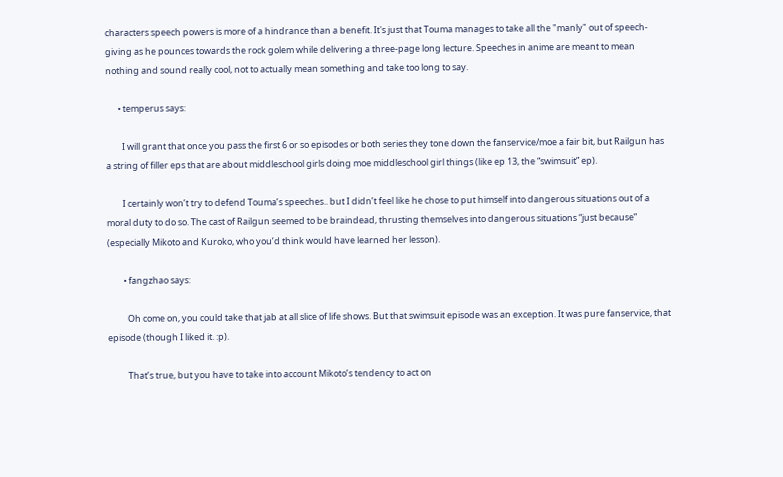characters speech powers is more of a hindrance than a benefit. It's just that Touma manages to take all the "manly" out of speech-giving as he pounces towards the rock golem while delivering a three-page long lecture. Speeches in anime are meant to mean nothing and sound really cool, not to actually mean something and take too long to say.

      • temperus says:

        I will grant that once you pass the first 6 or so episodes or both series they tone down the fanservice/moe a fair bit, but Railgun has a string of filler eps that are about middleschool girls doing moe middleschool girl things (like ep 13, the “swimsuit” ep).

        I certainly won’t try to defend Touma’s speeches.. but I didn’t feel like he chose to put himself into dangerous situations out of a moral duty to do so. The cast of Railgun seemed to be braindead, thrusting themselves into dangerous situations “just because” (especially Mikoto and Kuroko, who you’d think would have learned her lesson).

        • fangzhao says:

          Oh come on, you could take that jab at all slice of life shows. But that swimsuit episode was an exception. It was pure fanservice, that episode (though I liked it. :p).

          That’s true, but you have to take into account Mikoto’s tendency to act on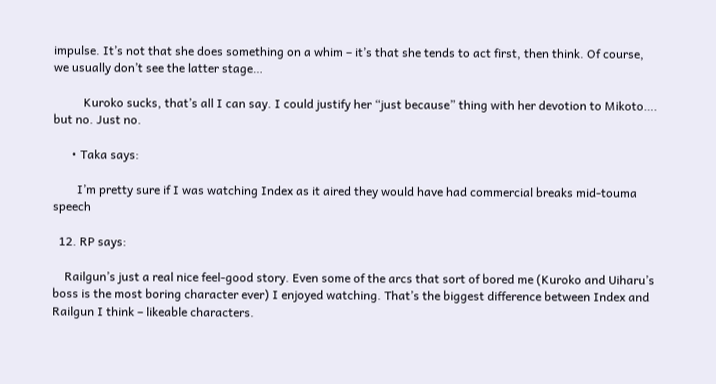impulse. It’s not that she does something on a whim – it’s that she tends to act first, then think. Of course, we usually don’t see the latter stage…

          Kuroko sucks, that’s all I can say. I could justify her “just because” thing with her devotion to Mikoto…. but no. Just no.

      • Taka says:

        I’m pretty sure if I was watching Index as it aired they would have had commercial breaks mid-touma speech

  12. RP says:

    Railgun’s just a real nice feel-good story. Even some of the arcs that sort of bored me (Kuroko and Uiharu’s boss is the most boring character ever) I enjoyed watching. That’s the biggest difference between Index and Railgun I think – likeable characters.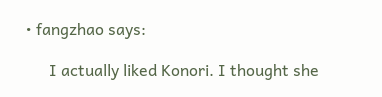• fangzhao says:

      I actually liked Konori. I thought she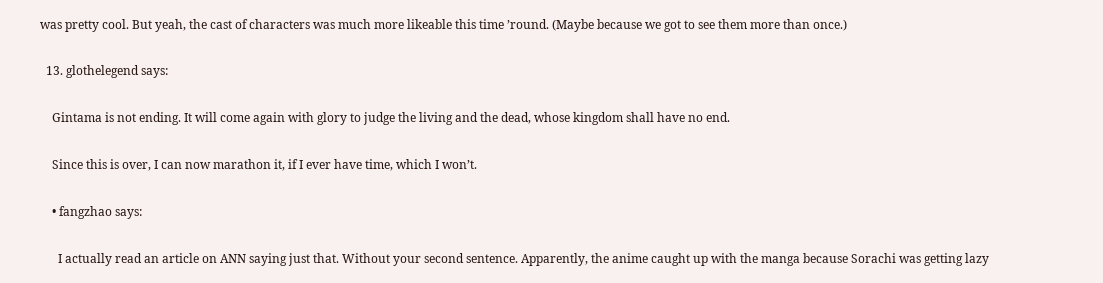was pretty cool. But yeah, the cast of characters was much more likeable this time ’round. (Maybe because we got to see them more than once.)

  13. glothelegend says:

    Gintama is not ending. It will come again with glory to judge the living and the dead, whose kingdom shall have no end.

    Since this is over, I can now marathon it, if I ever have time, which I won’t.

    • fangzhao says:

      I actually read an article on ANN saying just that. Without your second sentence. Apparently, the anime caught up with the manga because Sorachi was getting lazy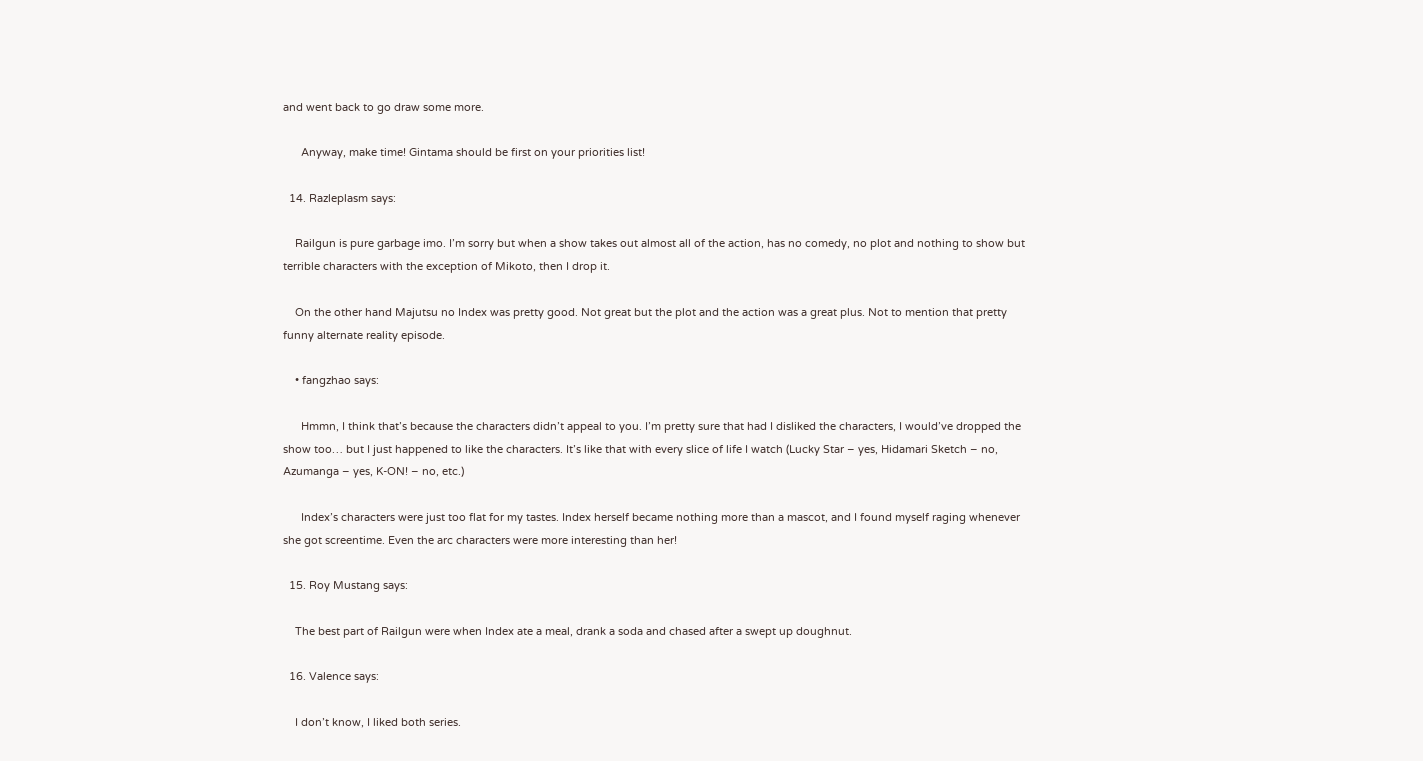and went back to go draw some more.

      Anyway, make time! Gintama should be first on your priorities list!

  14. Razleplasm says:

    Railgun is pure garbage imo. I’m sorry but when a show takes out almost all of the action, has no comedy, no plot and nothing to show but terrible characters with the exception of Mikoto, then I drop it.

    On the other hand Majutsu no Index was pretty good. Not great but the plot and the action was a great plus. Not to mention that pretty funny alternate reality episode.

    • fangzhao says:

      Hmmn, I think that’s because the characters didn’t appeal to you. I’m pretty sure that had I disliked the characters, I would’ve dropped the show too… but I just happened to like the characters. It’s like that with every slice of life I watch (Lucky Star – yes, Hidamari Sketch – no, Azumanga – yes, K-ON! – no, etc.)

      Index’s characters were just too flat for my tastes. Index herself became nothing more than a mascot, and I found myself raging whenever she got screentime. Even the arc characters were more interesting than her!

  15. Roy Mustang says:

    The best part of Railgun were when Index ate a meal, drank a soda and chased after a swept up doughnut.

  16. Valence says:

    I don’t know, I liked both series.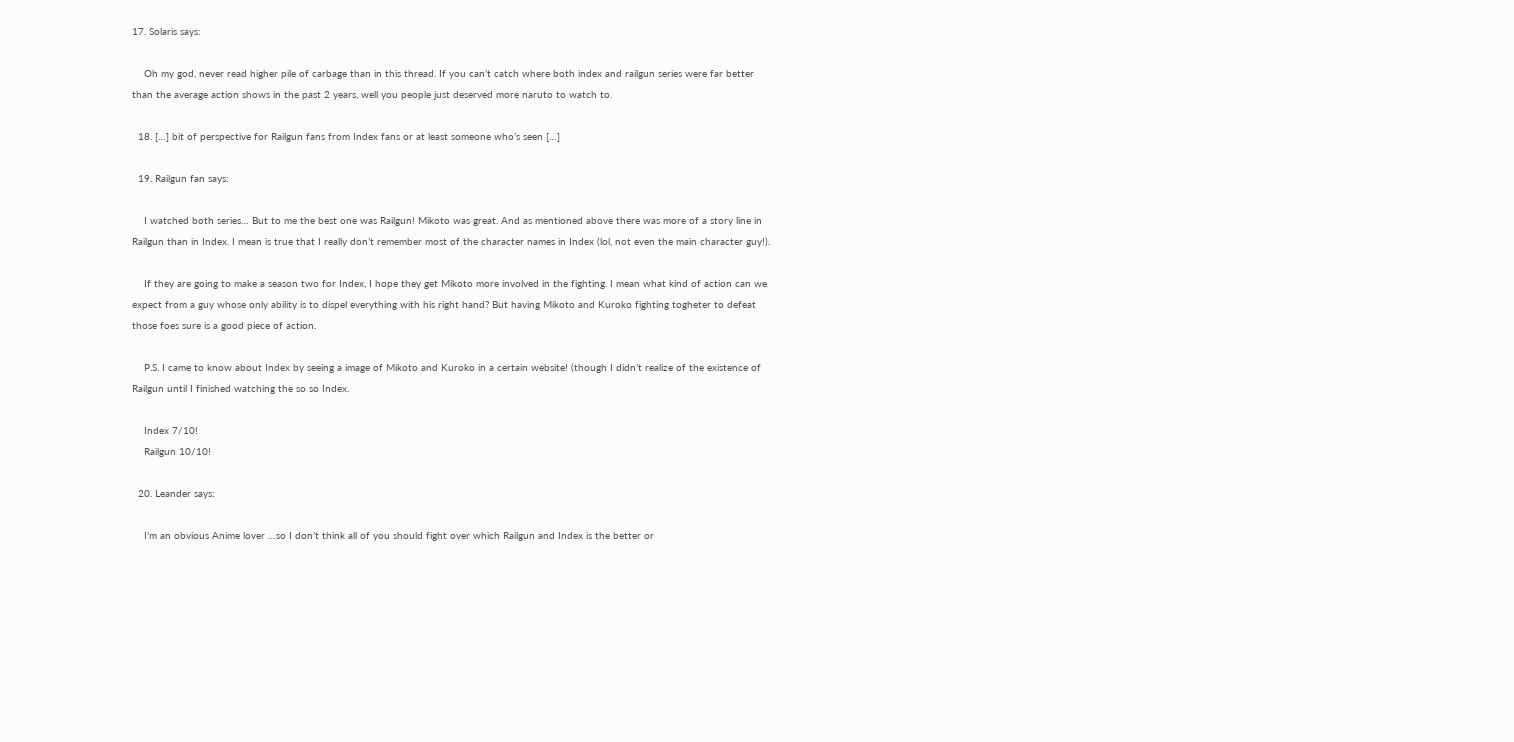17. Solaris says:

    Oh my god, never read higher pile of carbage than in this thread. If you can’t catch where both index and railgun series were far better than the average action shows in the past 2 years, well you people just deserved more naruto to watch to.

  18. […] bit of perspective for Railgun fans from Index fans or at least someone who’s seen […]

  19. Railgun fan says:

    I watched both series… But to me the best one was Railgun! Mikoto was great. And as mentioned above there was more of a story line in Railgun than in Index. I mean is true that I really don’t remember most of the character names in Index (lol, not even the main character guy!).

    If they are going to make a season two for Index, I hope they get Mikoto more involved in the fighting. I mean what kind of action can we expect from a guy whose only ability is to dispel everything with his right hand? But having Mikoto and Kuroko fighting togheter to defeat those foes sure is a good piece of action.

    P.S. I came to know about Index by seeing a image of Mikoto and Kuroko in a certain website! (though I didn’t realize of the existence of Railgun until I finished watching the so so Index.

    Index 7/10!
    Railgun 10/10!

  20. Leander says:

    I’m an obvious Anime lover …so I don’t think all of you should fight over which Railgun and Index is the better or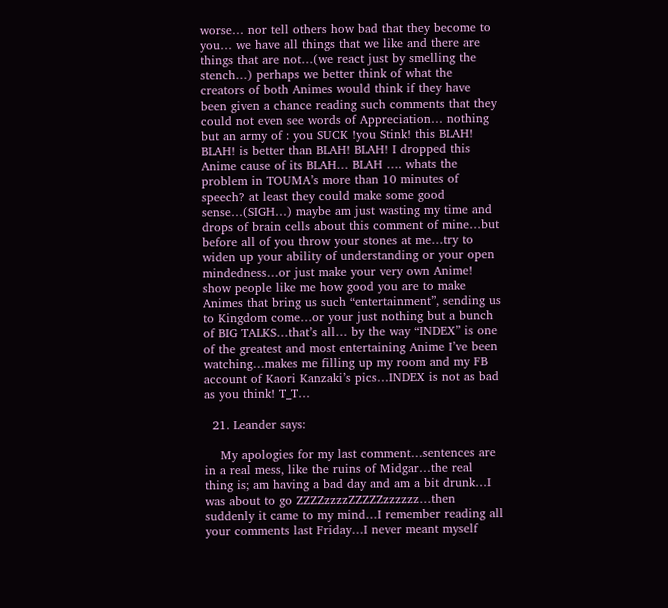worse… nor tell others how bad that they become to you… we have all things that we like and there are things that are not…(we react just by smelling the stench…) perhaps we better think of what the creators of both Animes would think if they have been given a chance reading such comments that they could not even see words of Appreciation… nothing but an army of : you SUCK !you Stink! this BLAH! BLAH! is better than BLAH! BLAH! I dropped this Anime cause of its BLAH… BLAH …. whats the problem in TOUMA’s more than 10 minutes of speech? at least they could make some good sense…(SIGH…) maybe am just wasting my time and drops of brain cells about this comment of mine…but before all of you throw your stones at me…try to widen up your ability of understanding or your open mindedness…or just make your very own Anime! show people like me how good you are to make Animes that bring us such “entertainment”, sending us to Kingdom come…or your just nothing but a bunch of BIG TALKS…that’s all… by the way “INDEX” is one of the greatest and most entertaining Anime I’ve been watching…makes me filling up my room and my FB account of Kaori Kanzaki’s pics…INDEX is not as bad as you think! T_T…

  21. Leander says:

    My apologies for my last comment…sentences are in a real mess, like the ruins of Midgar…the real thing is; am having a bad day and am a bit drunk…I was about to go ZZZZzzzzZZZZZzzzzzz…then suddenly it came to my mind…I remember reading all your comments last Friday…I never meant myself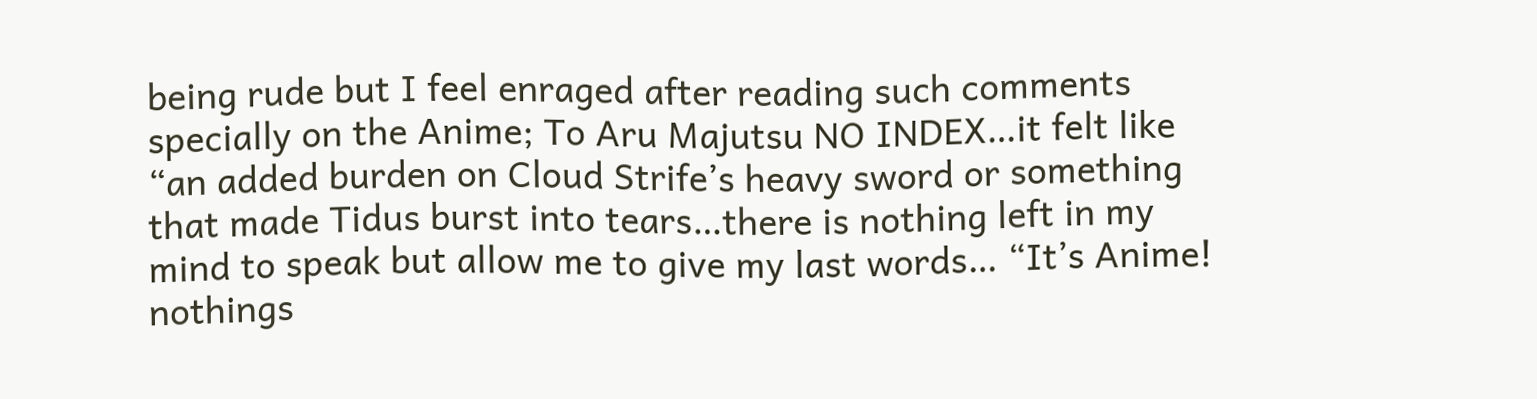being rude but I feel enraged after reading such comments specially on the Anime; To Aru Majutsu NO INDEX…it felt like “an added burden on Cloud Strife’s heavy sword or something that made Tidus burst into tears…there is nothing left in my mind to speak but allow me to give my last words… “It’s Anime! nothings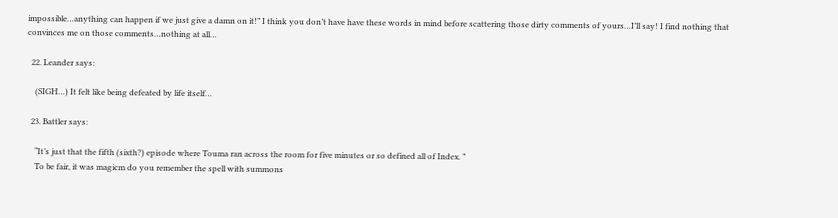impossible…anything can happen if we just give a damn on it!” I think you don’t have have these words in mind before scattering those dirty comments of yours…I’ll say! I find nothing that convinces me on those comments…nothing at all…

  22. Leander says:

    (SIGH…) It felt like being defeated by life itself…

  23. Battler says:

    “It’s just that the fifth (sixth?) episode where Touma ran across the room for five minutes or so defined all of Index. ”
    To be fair, it was magicm do you remember the spell with summons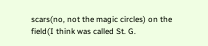scars(no, not the magic circles) on the field(I think was called St. G.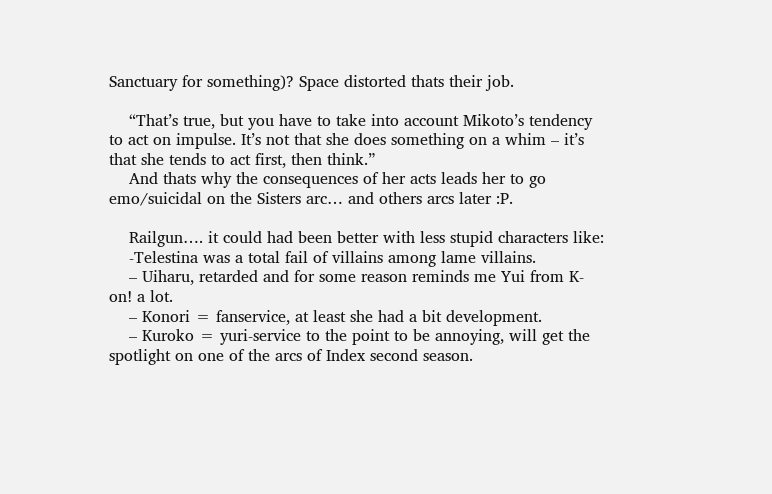Sanctuary for something)? Space distorted thats their job.

    “That’s true, but you have to take into account Mikoto’s tendency to act on impulse. It’s not that she does something on a whim – it’s that she tends to act first, then think.”
    And thats why the consequences of her acts leads her to go emo/suicidal on the Sisters arc… and others arcs later :P.

    Railgun…. it could had been better with less stupid characters like:
    -Telestina was a total fail of villains among lame villains.
    – Uiharu, retarded and for some reason reminds me Yui from K-on! a lot.
    – Konori = fanservice, at least she had a bit development.
    – Kuroko = yuri-service to the point to be annoying, will get the spotlight on one of the arcs of Index second season.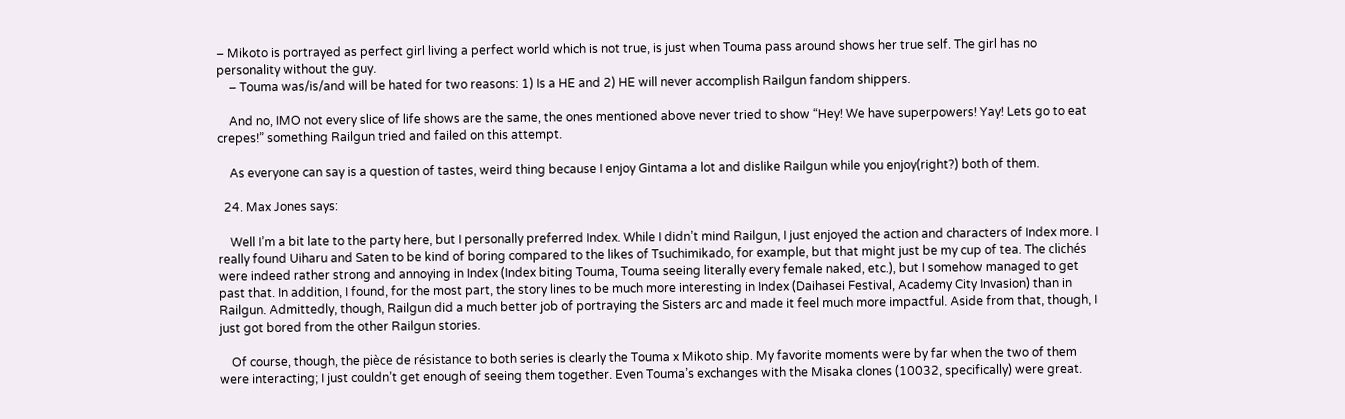– Mikoto is portrayed as perfect girl living a perfect world which is not true, is just when Touma pass around shows her true self. The girl has no personality without the guy.
    – Touma was/is/and will be hated for two reasons: 1) Is a HE and 2) HE will never accomplish Railgun fandom shippers.

    And no, IMO not every slice of life shows are the same, the ones mentioned above never tried to show “Hey! We have superpowers! Yay! Lets go to eat crepes!” something Railgun tried and failed on this attempt.

    As everyone can say is a question of tastes, weird thing because I enjoy Gintama a lot and dislike Railgun while you enjoy(right?) both of them.

  24. Max Jones says:

    Well I’m a bit late to the party here, but I personally preferred Index. While I didn’t mind Railgun, I just enjoyed the action and characters of Index more. I really found Uiharu and Saten to be kind of boring compared to the likes of Tsuchimikado, for example, but that might just be my cup of tea. The clichés were indeed rather strong and annoying in Index (Index biting Touma, Touma seeing literally every female naked, etc.), but I somehow managed to get past that. In addition, I found, for the most part, the story lines to be much more interesting in Index (Daihasei Festival, Academy City Invasion) than in Railgun. Admittedly, though, Railgun did a much better job of portraying the Sisters arc and made it feel much more impactful. Aside from that, though, I just got bored from the other Railgun stories.

    Of course, though, the pièce de résistance to both series is clearly the Touma x Mikoto ship. My favorite moments were by far when the two of them were interacting; I just couldn’t get enough of seeing them together. Even Touma’s exchanges with the Misaka clones (10032, specifically) were great.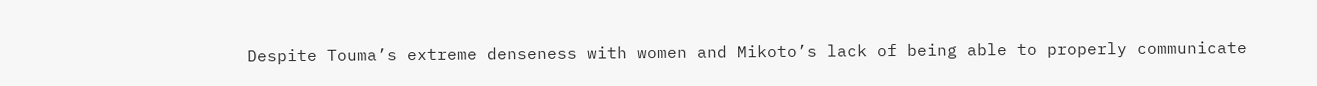Despite Touma’s extreme denseness with women and Mikoto’s lack of being able to properly communicate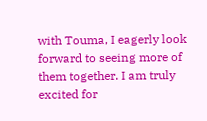with Touma, I eagerly look forward to seeing more of them together. I am truly excited for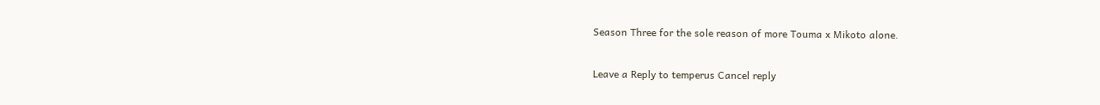Season Three for the sole reason of more Touma x Mikoto alone.

Leave a Reply to temperus Cancel reply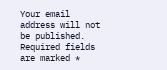Your email address will not be published. Required fields are marked *